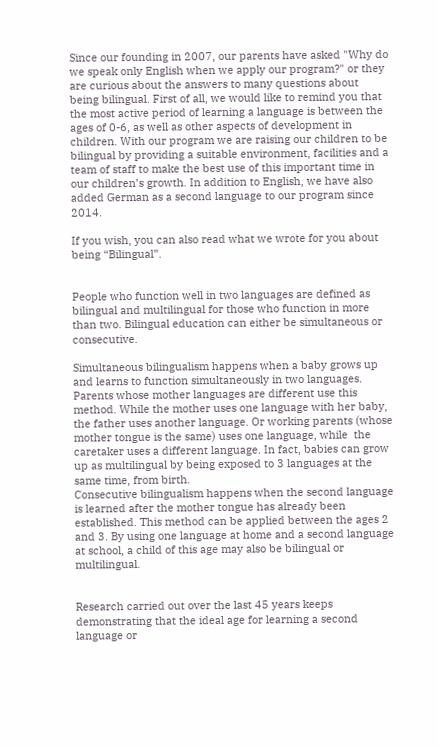Since our founding in 2007, our parents have asked "Why do we speak only English when we apply our program?" or they are curious about the answers to many questions about being bilingual. First of all, we would like to remind you that the most active period of learning a language is between the ages of 0-6, as well as other aspects of development in children. With our program we are raising our children to be bilingual by providing a suitable environment, facilities and a team of staff to make the best use of this important time in our children’s growth. In addition to English, we have also added German as a second language to our program since 2014.

If you wish, you can also read what we wrote for you about being “Bilingual”.


People who function well in two languages are defined as bilingual and multilingual for those who function in more than two. Bilingual education can either be simultaneous or consecutive.

Simultaneous bilingualism happens when a baby grows up and learns to function simultaneously in two languages. Parents whose mother languages are different use this method. While the mother uses one language with her baby, the father uses another language. Or working parents (whose mother tongue is the same) uses one language, while  the caretaker uses a different language. In fact, babies can grow up as multilingual by being exposed to 3 languages at the same time, from birth.
Consecutive bilingualism happens when the second language is learned after the mother tongue has already been established. This method can be applied between the ages 2 and 3. By using one language at home and a second language at school, a child of this age may also be bilingual or multilingual.


Research carried out over the last 45 years keeps demonstrating that the ideal age for learning a second language or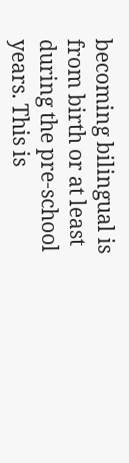becoming bilingual is from birth or at least during the pre-school years. This is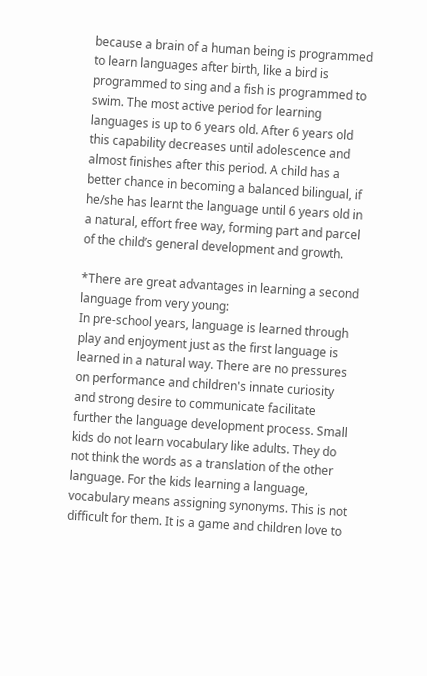because a brain of a human being is programmed to learn languages after birth, like a bird is programmed to sing and a fish is programmed to swim. The most active period for learning languages is up to 6 years old. After 6 years old this capability decreases until adolescence and almost finishes after this period. A child has a better chance in becoming a balanced bilingual, if he/she has learnt the language until 6 years old in a natural, effort free way, forming part and parcel of the child’s general development and growth.

*There are great advantages in learning a second language from very young:
In pre-school years, language is learned through play and enjoyment just as the first language is learned in a natural way. There are no pressures on performance and children's innate curiosity and strong desire to communicate facilitate further the language development process. Small kids do not learn vocabulary like adults. They do not think the words as a translation of the other language. For the kids learning a language, vocabulary means assigning synonyms. This is not difficult for them. It is a game and children love to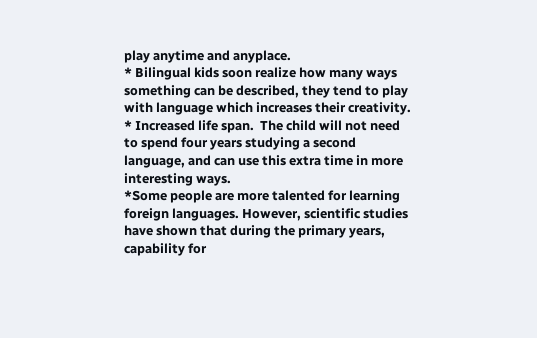play anytime and anyplace.
* Bilingual kids soon realize how many ways something can be described, they tend to play with language which increases their creativity.
* Increased life span.  The child will not need to spend four years studying a second language, and can use this extra time in more interesting ways.
*Some people are more talented for learning foreign languages. However, scientific studies have shown that during the primary years, capability for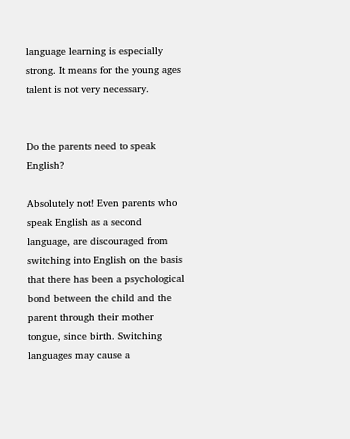language learning is especially strong. It means for the young ages talent is not very necessary.


Do the parents need to speak English?

Absolutely not! Even parents who speak English as a second language, are discouraged from switching into English on the basis that there has been a psychological bond between the child and the parent through their mother tongue, since birth. Switching languages may cause a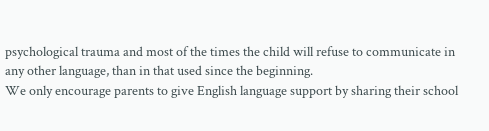psychological trauma and most of the times the child will refuse to communicate in any other language, than in that used since the beginning.
We only encourage parents to give English language support by sharing their school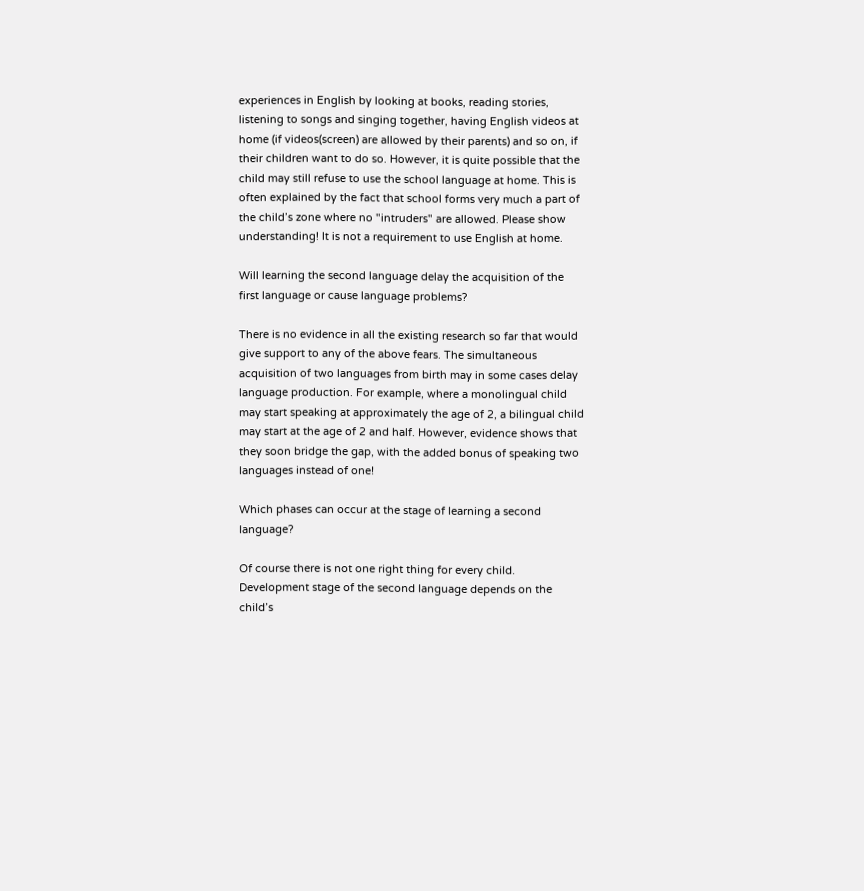experiences in English by looking at books, reading stories, listening to songs and singing together, having English videos at home (if videos(screen) are allowed by their parents) and so on, if their children want to do so. However, it is quite possible that the child may still refuse to use the school language at home. This is often explained by the fact that school forms very much a part of the child’s zone where no "intruders" are allowed. Please show understanding! It is not a requirement to use English at home.

Will learning the second language delay the acquisition of the first language or cause language problems?

There is no evidence in all the existing research so far that would give support to any of the above fears. The simultaneous acquisition of two languages from birth may in some cases delay language production. For example, where a monolingual child may start speaking at approximately the age of 2, a bilingual child may start at the age of 2 and half. However, evidence shows that they soon bridge the gap, with the added bonus of speaking two languages instead of one!

Which phases can occur at the stage of learning a second language?

Of course there is not one right thing for every child. Development stage of the second language depends on the child’s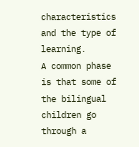characteristics and the type of learning.
A common phase is that some of the bilingual children go through a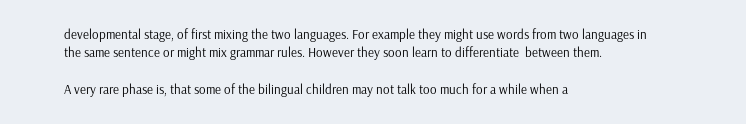developmental stage, of first mixing the two languages. For example they might use words from two languages in the same sentence or might mix grammar rules. However they soon learn to differentiate  between them.

A very rare phase is, that some of the bilingual children may not talk too much for a while when a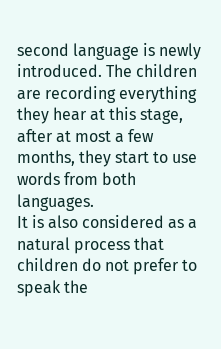second language is newly introduced. The children are recording everything they hear at this stage, after at most a few months, they start to use words from both languages.
It is also considered as a natural process that children do not prefer to speak the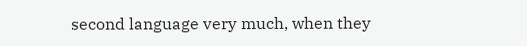second language very much, when they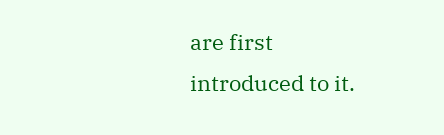are first introduced to it.